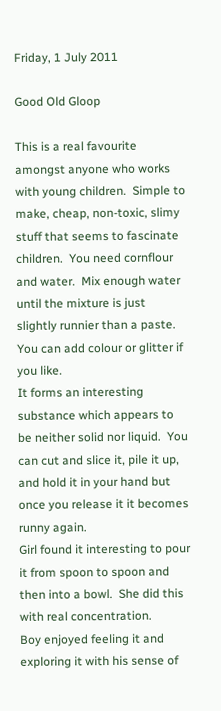Friday, 1 July 2011

Good Old Gloop

This is a real favourite amongst anyone who works with young children.  Simple to make, cheap, non-toxic, slimy stuff that seems to fascinate children.  You need cornflour and water.  Mix enough water until the mixture is just slightly runnier than a paste.  You can add colour or glitter if you like.
It forms an interesting substance which appears to be neither solid nor liquid.  You can cut and slice it, pile it up, and hold it in your hand but once you release it it becomes runny again.
Girl found it interesting to pour it from spoon to spoon and then into a bowl.  She did this with real concentration.
Boy enjoyed feeling it and exploring it with his sense of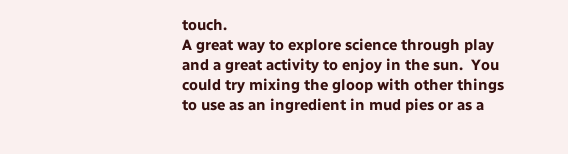touch.
A great way to explore science through play and a great activity to enjoy in the sun.  You could try mixing the gloop with other things to use as an ingredient in mud pies or as a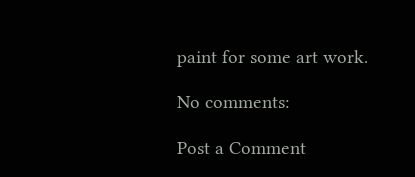paint for some art work.

No comments:

Post a Comment